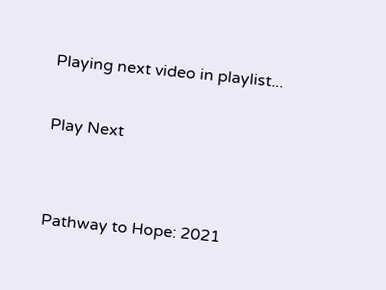Playing next video in playlist...

Play Next


Pathway to Hope: 2021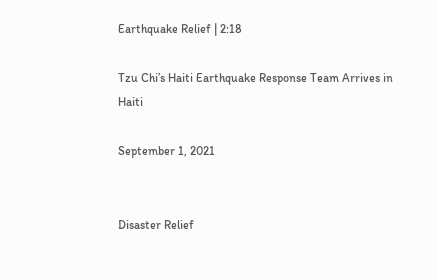Earthquake Relief | 2:18

Tzu Chi’s Haiti Earthquake Response Team Arrives in Haiti

September 1, 2021


Disaster Relief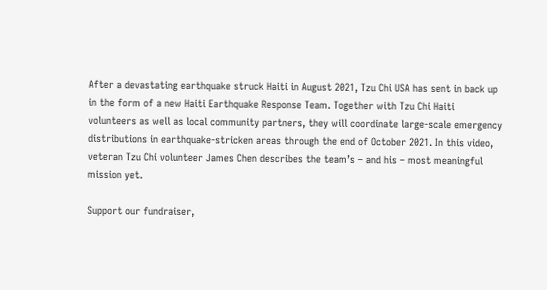After a devastating earthquake struck Haiti in August 2021, Tzu Chi USA has sent in back up in the form of a new Haiti Earthquake Response Team. Together with Tzu Chi Haiti volunteers as well as local community partners, they will coordinate large-scale emergency distributions in earthquake-stricken areas through the end of October 2021. In this video, veteran Tzu Chi volunteer James Chen describes the team’s – and his – most meaningful mission yet.

Support our fundraiser,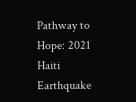Pathway to Hope: 2021 Haiti Earthquake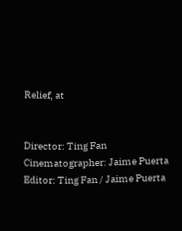Relief, at


Director: Ting Fan
Cinematographer: Jaime Puerta
Editor: Ting Fan / Jaime Puerta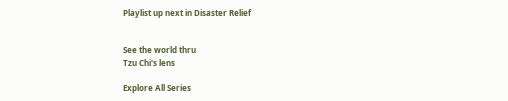Playlist up next in Disaster Relief


See the world thru
Tzu Chi's lens

Explore All Series